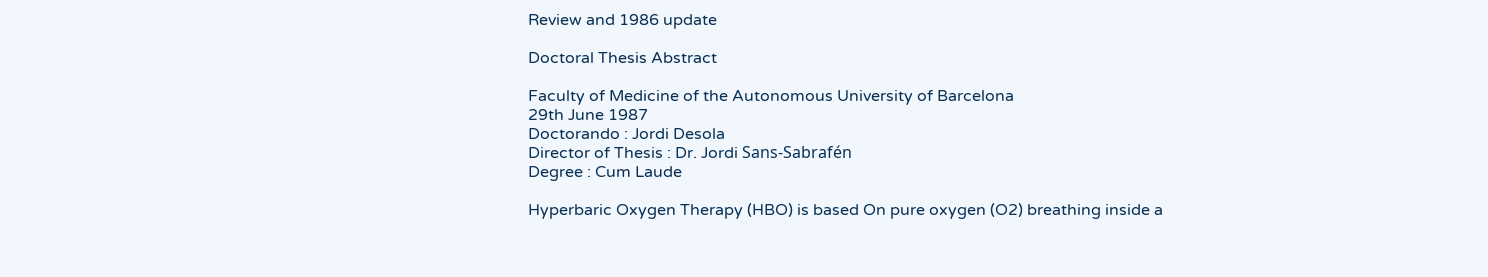Review and 1986 update

Doctoral Thesis Abstract

Faculty of Medicine of the Autonomous University of Barcelona
29th June 1987
Doctorando : Jordi Desola
Director of Thesis : Dr. Jordi Sans-Sabrafén
Degree : Cum Laude

Hyperbaric Oxygen Therapy (HBO) is based On pure oxygen (O2) breathing inside a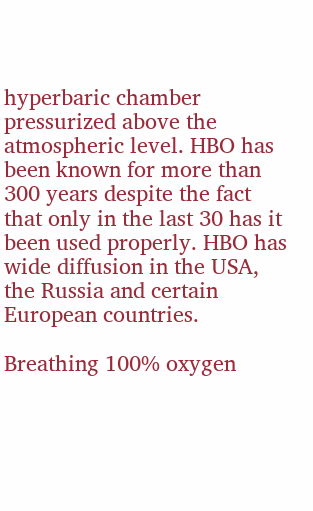hyperbaric chamber pressurized above the atmospheric level. HBO has been known for more than 300 years despite the fact that only in the last 30 has it been used properly. HBO has wide diffusion in the USA, the Russia and certain European countries.

Breathing 100% oxygen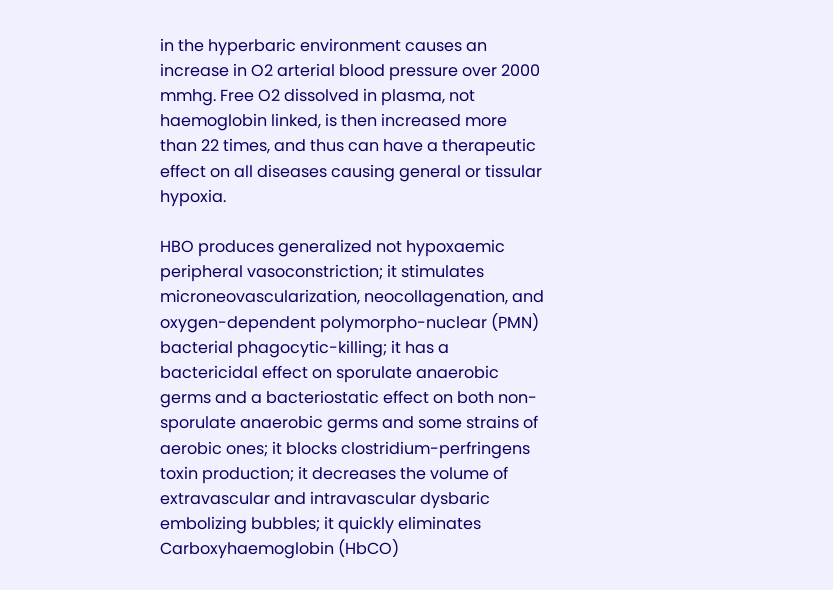in the hyperbaric environment causes an increase in O2 arterial blood pressure over 2000 mmhg. Free O2 dissolved in plasma, not haemoglobin linked, is then increased more than 22 times, and thus can have a therapeutic effect on all diseases causing general or tissular hypoxia.

HBO produces generalized not hypoxaemic peripheral vasoconstriction; it stimulates microneovascularization, neocollagenation, and oxygen-dependent polymorpho-nuclear (PMN) bacterial phagocytic-killing; it has a bactericidal effect on sporulate anaerobic germs and a bacteriostatic effect on both non-sporulate anaerobic germs and some strains of aerobic ones; it blocks clostridium-perfringens toxin production; it decreases the volume of extravascular and intravascular dysbaric embolizing bubbles; it quickly eliminates Carboxyhaemoglobin (HbCO)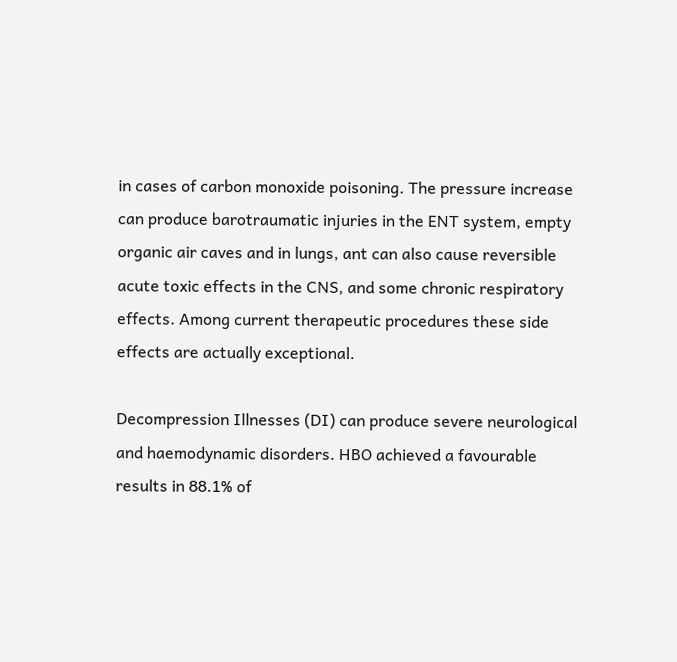in cases of carbon monoxide poisoning. The pressure increase can produce barotraumatic injuries in the ENT system, empty organic air caves and in lungs, ant can also cause reversible acute toxic effects in the CNS, and some chronic respiratory effects. Among current therapeutic procedures these side effects are actually exceptional.

Decompression Illnesses (DI) can produce severe neurological and haemodynamic disorders. HBO achieved a favourable results in 88.1% of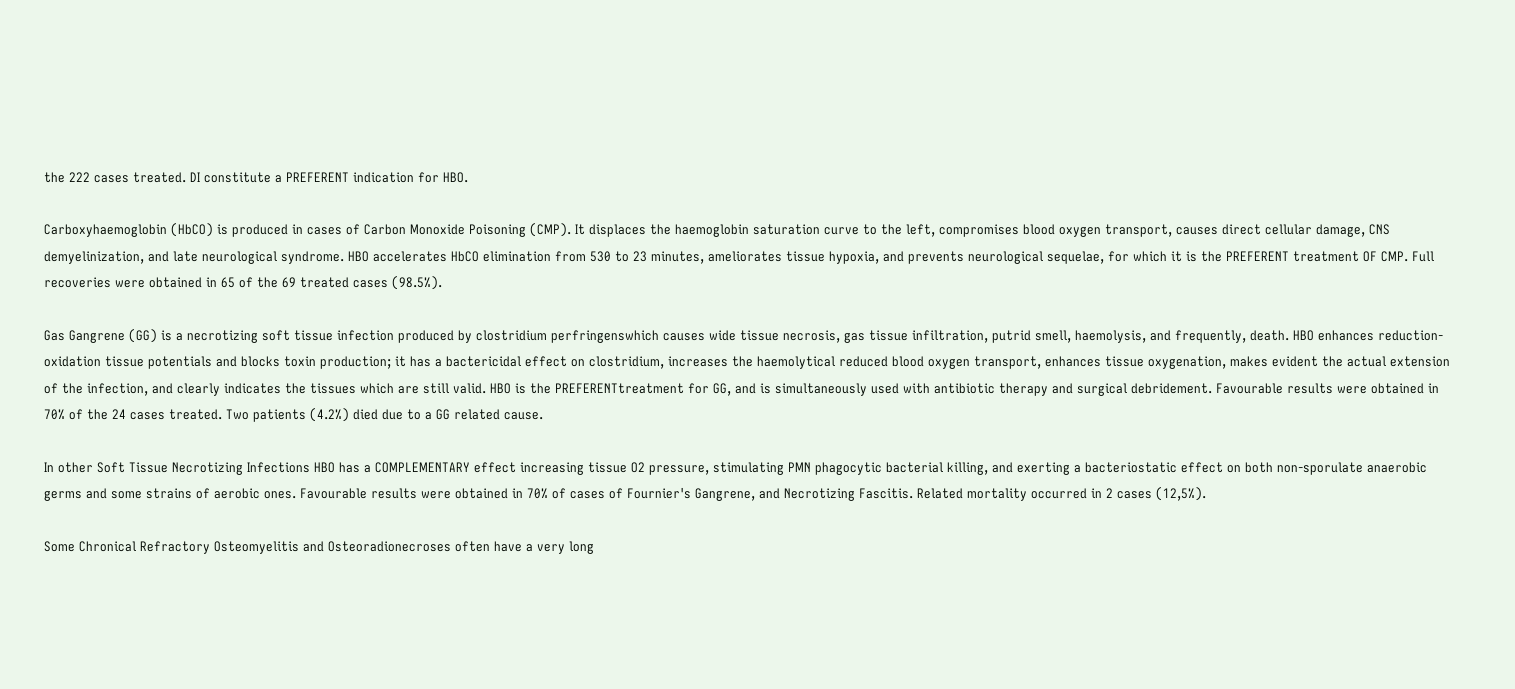the 222 cases treated. DI constitute a PREFERENT indication for HBO.

Carboxyhaemoglobin (HbCO) is produced in cases of Carbon Monoxide Poisoning (CMP). It displaces the haemoglobin saturation curve to the left, compromises blood oxygen transport, causes direct cellular damage, CNS demyelinization, and late neurological syndrome. HBO accelerates HbCO elimination from 530 to 23 minutes, ameliorates tissue hypoxia, and prevents neurological sequelae, for which it is the PREFERENT treatment OF CMP. Full recoveries were obtained in 65 of the 69 treated cases (98.5%).

Gas Gangrene (GG) is a necrotizing soft tissue infection produced by clostridium perfringenswhich causes wide tissue necrosis, gas tissue infiltration, putrid smell, haemolysis, and frequently, death. HBO enhances reduction-oxidation tissue potentials and blocks toxin production; it has a bactericidal effect on clostridium, increases the haemolytical reduced blood oxygen transport, enhances tissue oxygenation, makes evident the actual extension of the infection, and clearly indicates the tissues which are still valid. HBO is the PREFERENTtreatment for GG, and is simultaneously used with antibiotic therapy and surgical debridement. Favourable results were obtained in 70% of the 24 cases treated. Two patients (4.2%) died due to a GG related cause.

In other Soft Tissue Necrotizing Infections HBO has a COMPLEMENTARY effect increasing tissue O2 pressure, stimulating PMN phagocytic bacterial killing, and exerting a bacteriostatic effect on both non-sporulate anaerobic germs and some strains of aerobic ones. Favourable results were obtained in 70% of cases of Fournier's Gangrene, and Necrotizing Fascitis. Related mortality occurred in 2 cases (12,5%).

Some Chronical Refractory Osteomyelitis and Osteoradionecroses often have a very long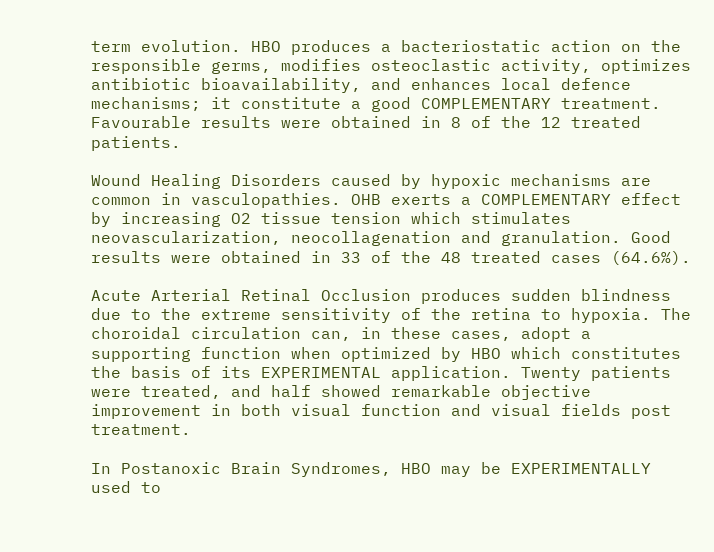term evolution. HBO produces a bacteriostatic action on the responsible germs, modifies osteoclastic activity, optimizes antibiotic bioavailability, and enhances local defence mechanisms; it constitute a good COMPLEMENTARY treatment. Favourable results were obtained in 8 of the 12 treated patients.

Wound Healing Disorders caused by hypoxic mechanisms are common in vasculopathies. OHB exerts a COMPLEMENTARY effect by increasing O2 tissue tension which stimulates neovascularization, neocollagenation and granulation. Good results were obtained in 33 of the 48 treated cases (64.6%).

Acute Arterial Retinal Occlusion produces sudden blindness due to the extreme sensitivity of the retina to hypoxia. The choroidal circulation can, in these cases, adopt a supporting function when optimized by HBO which constitutes the basis of its EXPERIMENTAL application. Twenty patients were treated, and half showed remarkable objective improvement in both visual function and visual fields post treatment.

In Postanoxic Brain Syndromes, HBO may be EXPERIMENTALLY used to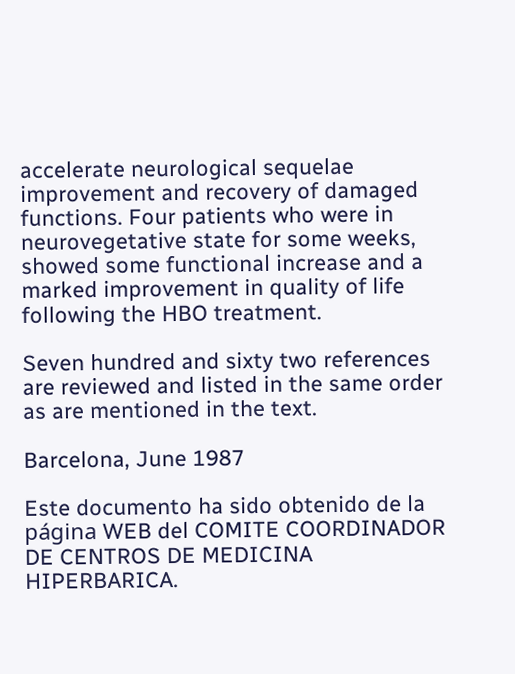accelerate neurological sequelae improvement and recovery of damaged functions. Four patients who were in neurovegetative state for some weeks, showed some functional increase and a marked improvement in quality of life following the HBO treatment.

Seven hundred and sixty two references are reviewed and listed in the same order as are mentioned in the text.

Barcelona, June 1987

Este documento ha sido obtenido de la página WEB del COMITE COORDINADOR DE CENTROS DE MEDICINA HIPERBARICA.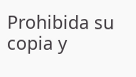Prohibida su copia y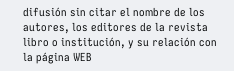difusión sin citar el nombre de los autores, los editores de la revista libro o institución, y su relación con la página WEB